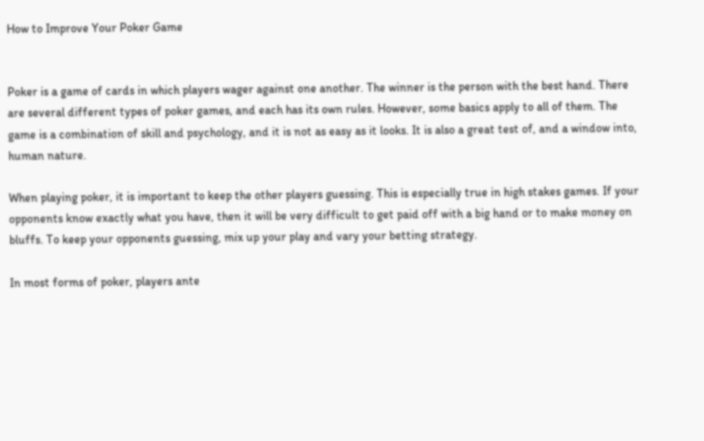How to Improve Your Poker Game


Poker is a game of cards in which players wager against one another. The winner is the person with the best hand. There are several different types of poker games, and each has its own rules. However, some basics apply to all of them. The game is a combination of skill and psychology, and it is not as easy as it looks. It is also a great test of, and a window into, human nature.

When playing poker, it is important to keep the other players guessing. This is especially true in high stakes games. If your opponents know exactly what you have, then it will be very difficult to get paid off with a big hand or to make money on bluffs. To keep your opponents guessing, mix up your play and vary your betting strategy.

In most forms of poker, players ante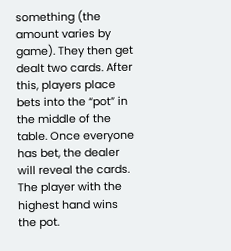something (the amount varies by game). They then get dealt two cards. After this, players place bets into the “pot” in the middle of the table. Once everyone has bet, the dealer will reveal the cards. The player with the highest hand wins the pot.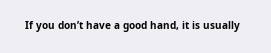If you don’t have a good hand, it is usually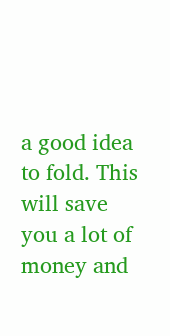a good idea to fold. This will save you a lot of money and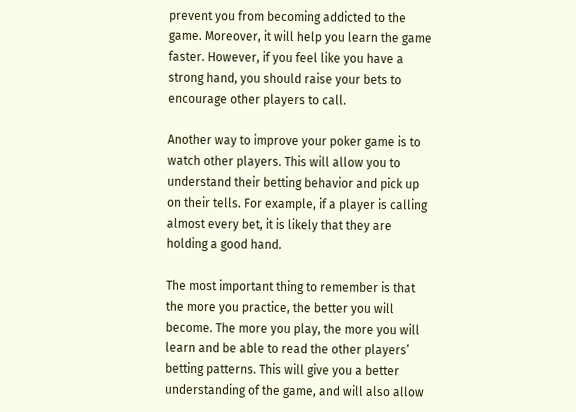prevent you from becoming addicted to the game. Moreover, it will help you learn the game faster. However, if you feel like you have a strong hand, you should raise your bets to encourage other players to call.

Another way to improve your poker game is to watch other players. This will allow you to understand their betting behavior and pick up on their tells. For example, if a player is calling almost every bet, it is likely that they are holding a good hand.

The most important thing to remember is that the more you practice, the better you will become. The more you play, the more you will learn and be able to read the other players’ betting patterns. This will give you a better understanding of the game, and will also allow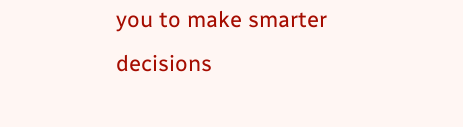you to make smarter decisions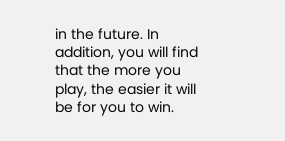in the future. In addition, you will find that the more you play, the easier it will be for you to win.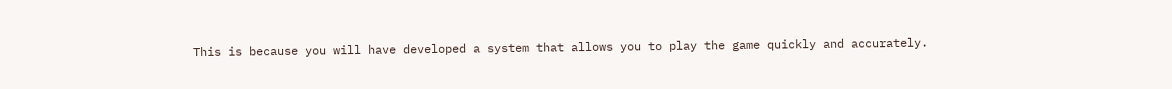This is because you will have developed a system that allows you to play the game quickly and accurately.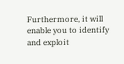Furthermore, it will enable you to identify and exploit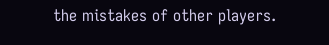the mistakes of other players.